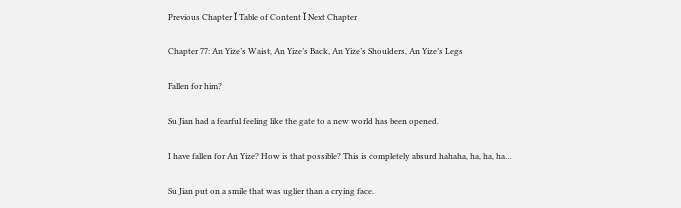Previous Chapter Ï Table of Content Ï Next Chapter

Chapter 77: An Yize’s Waist, An Yize’s Back, An Yize’s Shoulders, An Yize’s Legs

Fallen for him?

Su Jian had a fearful feeling like the gate to a new world has been opened.

I have fallen for An Yize? How is that possible? This is completely absurd hahaha, ha, ha, ha…

Su Jian put on a smile that was uglier than a crying face.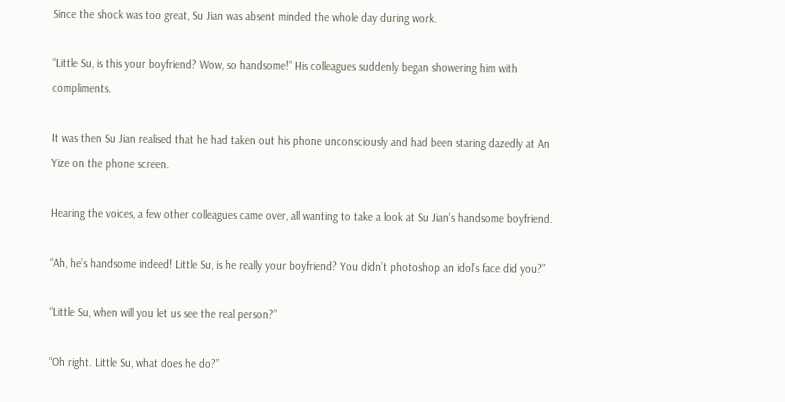Since the shock was too great, Su Jian was absent minded the whole day during work.

“Little Su, is this your boyfriend? Wow, so handsome!” His colleagues suddenly began showering him with compliments.

It was then Su Jian realised that he had taken out his phone unconsciously and had been staring dazedly at An Yize on the phone screen.

Hearing the voices, a few other colleagues came over, all wanting to take a look at Su Jian’s handsome boyfriend.

“Ah, he’s handsome indeed! Little Su, is he really your boyfriend? You didn’t photoshop an idol’s face did you?”

“Little Su, when will you let us see the real person?”

“Oh right. Little Su, what does he do?”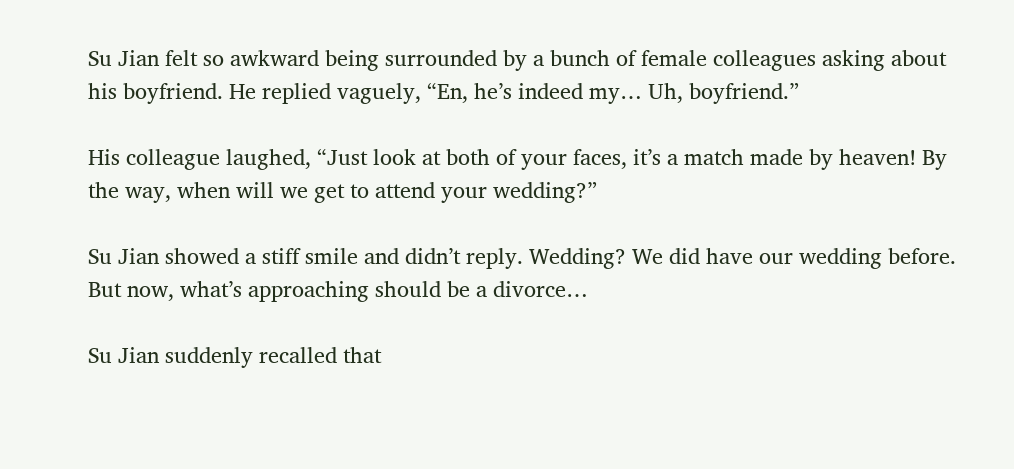Su Jian felt so awkward being surrounded by a bunch of female colleagues asking about his boyfriend. He replied vaguely, “En, he’s indeed my… Uh, boyfriend.”

His colleague laughed, “Just look at both of your faces, it’s a match made by heaven! By the way, when will we get to attend your wedding?”

Su Jian showed a stiff smile and didn’t reply. Wedding? We did have our wedding before. But now, what’s approaching should be a divorce…

Su Jian suddenly recalled that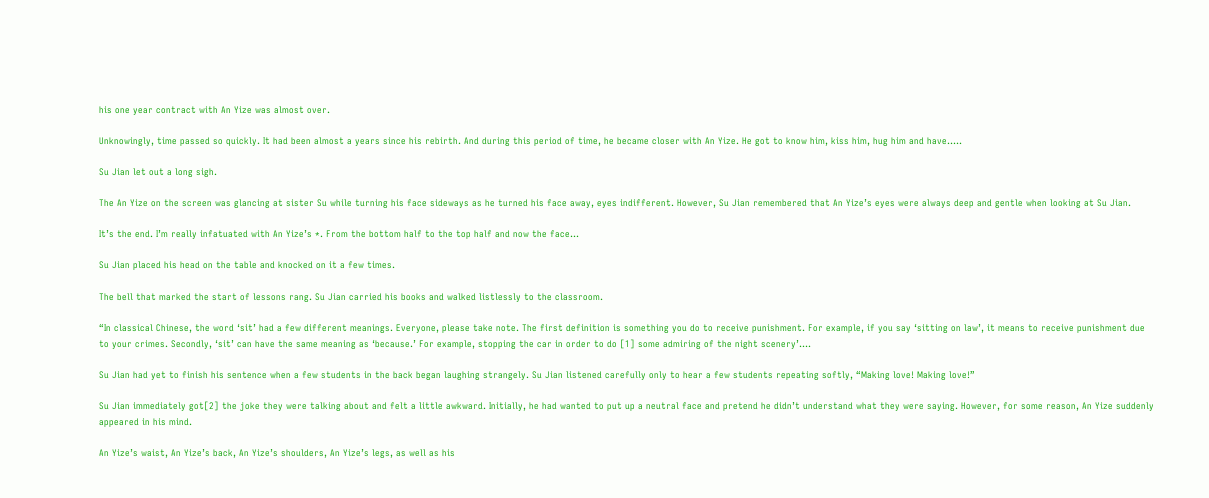his one year contract with An Yize was almost over.

Unknowingly, time passed so quickly. It had been almost a years since his rebirth. And during this period of time, he became closer with An Yize. He got to know him, kiss him, hug him and have…..

Su Jian let out a long sigh.

The An Yize on the screen was glancing at sister Su while turning his face sideways as he turned his face away, eyes indifferent. However, Su Jian remembered that An Yize’s eyes were always deep and gentle when looking at Su Jian.

It’s the end. I’m really infatuated with An Yize’s *. From the bottom half to the top half and now the face…

Su Jian placed his head on the table and knocked on it a few times.

The bell that marked the start of lessons rang. Su Jian carried his books and walked listlessly to the classroom.

“In classical Chinese, the word ‘sit’ had a few different meanings. Everyone, please take note. The first definition is something you do to receive punishment. For example, if you say ‘sitting on law’, it means to receive punishment due to your crimes. Secondly, ‘sit’ can have the same meaning as ‘because.’ For example, stopping the car in order to do [1] some admiring of the night scenery’….

Su Jian had yet to finish his sentence when a few students in the back began laughing strangely. Su Jian listened carefully only to hear a few students repeating softly, “Making love! Making love!”

Su Jian immediately got[2] the joke they were talking about and felt a little awkward. Initially, he had wanted to put up a neutral face and pretend he didn’t understand what they were saying. However, for some reason, An Yize suddenly appeared in his mind.

An Yize’s waist, An Yize’s back, An Yize’s shoulders, An Yize’s legs, as well as his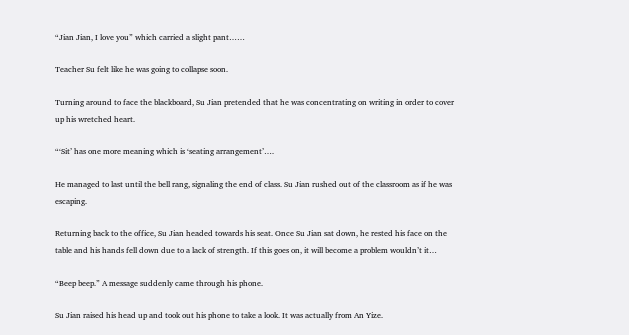“Jian Jian, I love you” which carried a slight pant……

Teacher Su felt like he was going to collapse soon.

Turning around to face the blackboard, Su Jian pretended that he was concentrating on writing in order to cover up his wretched heart.

“‘Sit’ has one more meaning which is ‘seating arrangement’….

He managed to last until the bell rang, signaling the end of class. Su Jian rushed out of the classroom as if he was escaping.

Returning back to the office, Su Jian headed towards his seat. Once Su Jian sat down, he rested his face on the table and his hands fell down due to a lack of strength. If this goes on, it will become a problem wouldn’t it…

“Beep beep.” A message suddenly came through his phone.

Su Jian raised his head up and took out his phone to take a look. It was actually from An Yize.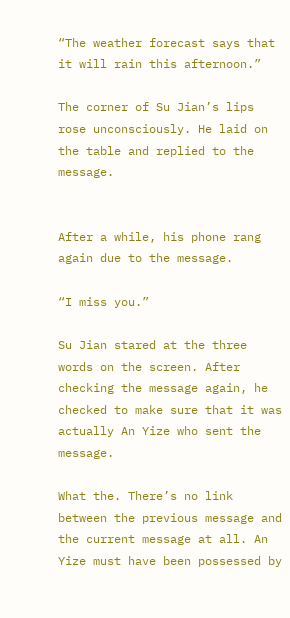“The weather forecast says that it will rain this afternoon.”

The corner of Su Jian’s lips rose unconsciously. He laid on the table and replied to the message.


After a while, his phone rang again due to the message.

“I miss you.”

Su Jian stared at the three words on the screen. After checking the message again, he checked to make sure that it was actually An Yize who sent the message.

What the. There’s no link between the previous message and the current message at all. An Yize must have been possessed by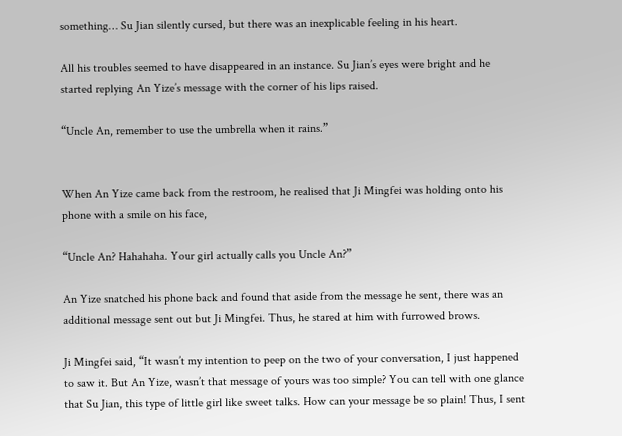something… Su Jian silently cursed, but there was an inexplicable feeling in his heart.

All his troubles seemed to have disappeared in an instance. Su Jian’s eyes were bright and he started replying An Yize’s message with the corner of his lips raised.

“Uncle An, remember to use the umbrella when it rains.”


When An Yize came back from the restroom, he realised that Ji Mingfei was holding onto his phone with a smile on his face,

“Uncle An? Hahahaha. Your girl actually calls you Uncle An?”

An Yize snatched his phone back and found that aside from the message he sent, there was an additional message sent out but Ji Mingfei. Thus, he stared at him with furrowed brows.

Ji Mingfei said, “It wasn’t my intention to peep on the two of your conversation, I just happened to saw it. But An Yize, wasn’t that message of yours was too simple? You can tell with one glance that Su Jian, this type of little girl like sweet talks. How can your message be so plain! Thus, I sent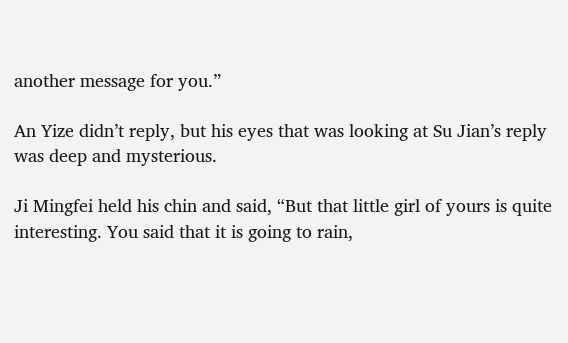another message for you.”

An Yize didn’t reply, but his eyes that was looking at Su Jian’s reply was deep and mysterious.

Ji Mingfei held his chin and said, “But that little girl of yours is quite interesting. You said that it is going to rain,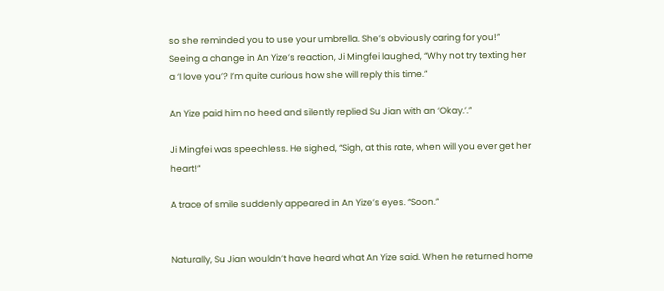so she reminded you to use your umbrella. She’s obviously caring for you!” Seeing a change in An Yize’s reaction, Ji Mingfei laughed, “Why not try texting her a ‘I love you’? I’m quite curious how she will reply this time.”

An Yize paid him no heed and silently replied Su Jian with an ‘Okay.’.”

Ji Mingfei was speechless. He sighed, “Sigh, at this rate, when will you ever get her heart!”

A trace of smile suddenly appeared in An Yize’s eyes. “Soon.”


Naturally, Su Jian wouldn’t have heard what An Yize said. When he returned home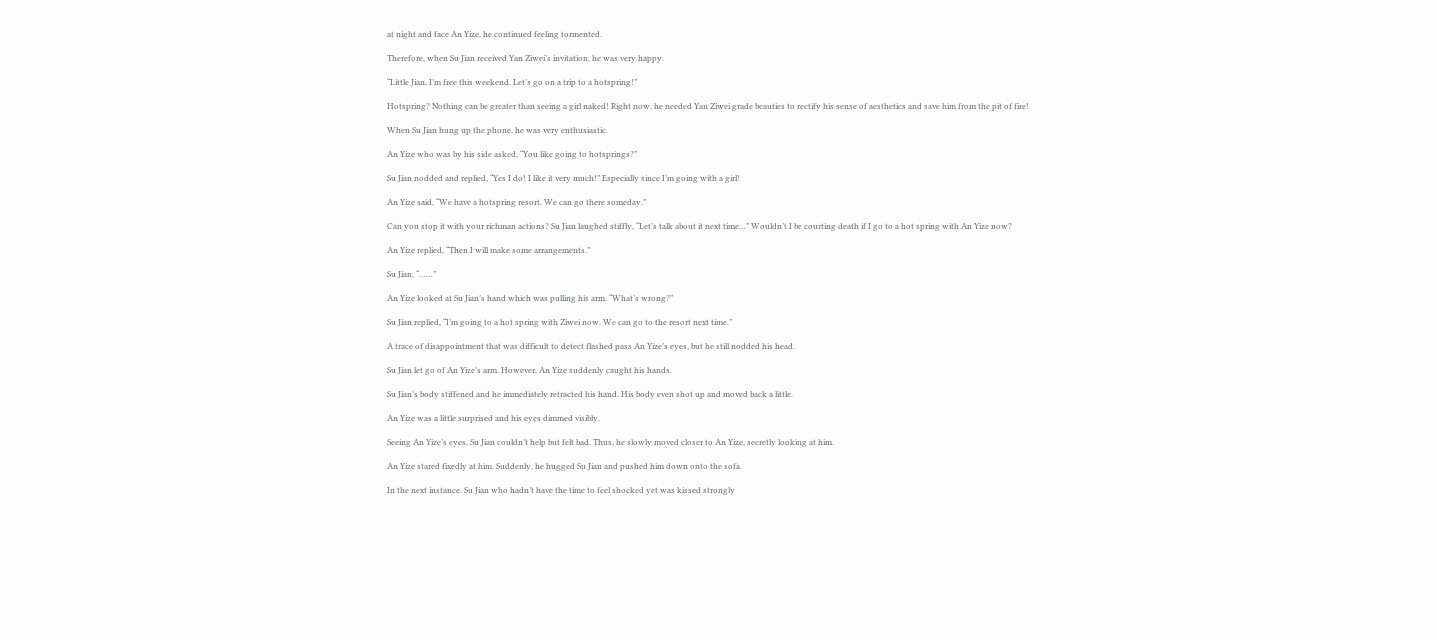at night and face An Yize, he continued feeling tormented.

Therefore, when Su Jian received Yan Ziwei’s invitation, he was very happy.

“Little Jian, I’m free this weekend. Let’s go on a trip to a hotspring!”

Hotspring? Nothing can be greater than seeing a girl naked! Right now, he needed Yan Ziwei grade beauties to rectify his sense of aesthetics and save him from the pit of fire!

When Su Jian hung up the phone, he was very enthusiastic.

An Yize who was by his side asked, “You like going to hotsprings?”

Su Jian nodded and replied, “Yes I do! I like it very much!” Especially since I’m going with a girl!

An Yize said, “We have a hotspring resort. We can go there someday.”

Can you stop it with your richman actions? Su Jian laughed stiffly, “Let’s talk about it next time…” Wouldn’t I be courting death if I go to a hot spring with An Yize now?

An Yize replied, “Then I will make some arrangements.”

Su Jian, “……”

An Yize looked at Su Jian’s hand which was pulling his arm. “What’s wrong?”

Su Jian replied, “I’m going to a hot spring with Ziwei now. We can go to the resort next time.”

A trace of disappointment that was difficult to detect flashed pass An Yize’s eyes, but he still nodded his head.

Su Jian let go of An Yize’s arm. However, An Yize suddenly caught his hands.

Su Jian’s body stiffened and he immediately retracted his hand. His body even shot up and moved back a little.

An Yize was a little surprised and his eyes dimmed visibly.

Seeing An Yize’s eyes, Su Jian couldn’t help but felt bad. Thus, he slowly moved closer to An Yize, secretly looking at him.

An Yize stared fixedly at him. Suddenly, he hugged Su Jian and pushed him down onto the sofa.

In the next instance, Su Jian who hadn’t have the time to feel shocked yet was kissed strongly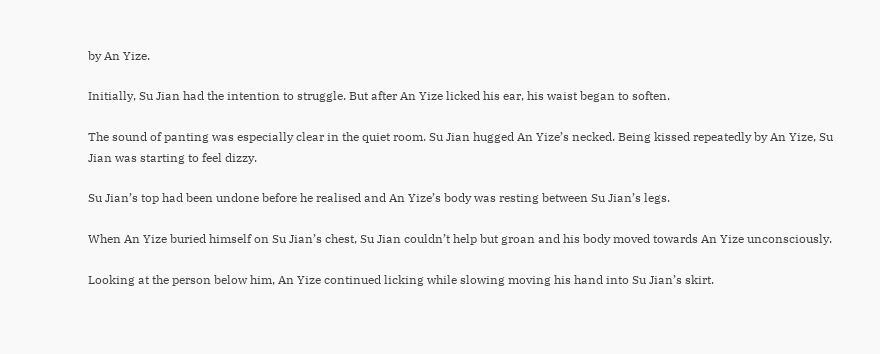by An Yize.

Initially, Su Jian had the intention to struggle. But after An Yize licked his ear, his waist began to soften.

The sound of panting was especially clear in the quiet room. Su Jian hugged An Yize’s necked. Being kissed repeatedly by An Yize, Su Jian was starting to feel dizzy.

Su Jian’s top had been undone before he realised and An Yize’s body was resting between Su Jian’s legs.

When An Yize buried himself on Su Jian’s chest, Su Jian couldn’t help but groan and his body moved towards An Yize unconsciously.

Looking at the person below him, An Yize continued licking while slowing moving his hand into Su Jian’s skirt.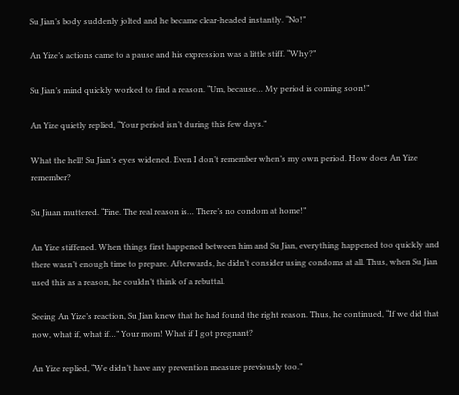Su Jian’s body suddenly jolted and he became clear-headed instantly. “No!”

An Yize’s actions came to a pause and his expression was a little stiff. “Why?”

Su Jian’s mind quickly worked to find a reason. “Um, because… My period is coming soon!”

An Yize quietly replied, “Your period isn’t during this few days.”

What the hell! Su Jian’s eyes widened. Even I don’t remember when’s my own period. How does An Yize remember?

Su Jiuan muttered. “Fine. The real reason is… There’s no condom at home!”

An Yize stiffened. When things first happened between him and Su Jian, everything happened too quickly and there wasn’t enough time to prepare. Afterwards, he didn’t consider using condoms at all. Thus, when Su Jian used this as a reason, he couldn’t think of a rebuttal.

Seeing An Yize’s reaction, Su Jian knew that he had found the right reason. Thus, he continued, “If we did that now, what if, what if…” Your mom! What if I got pregnant?

An Yize replied, “We didn’t have any prevention measure previously too.”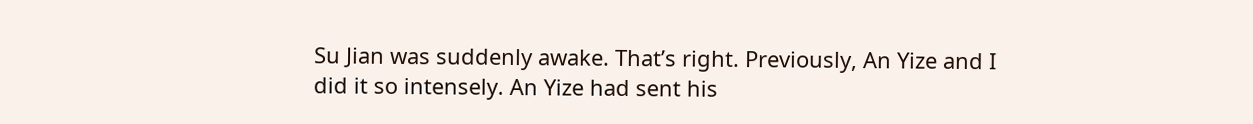Su Jian was suddenly awake. That’s right. Previously, An Yize and I did it so intensely. An Yize had sent his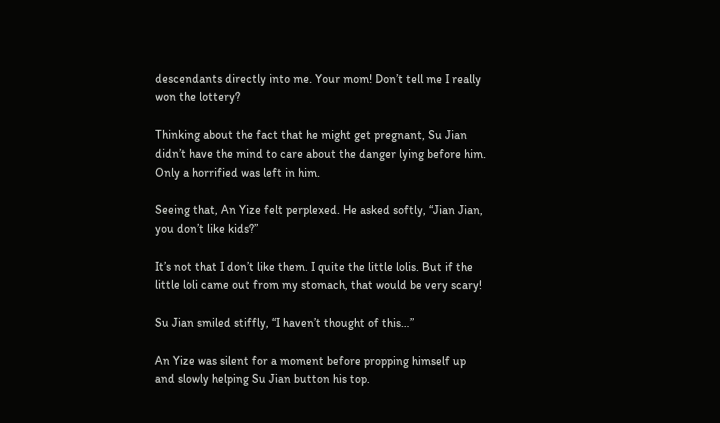descendants directly into me. Your mom! Don’t tell me I really won the lottery?

Thinking about the fact that he might get pregnant, Su Jian didn’t have the mind to care about the danger lying before him. Only a horrified was left in him.

Seeing that, An Yize felt perplexed. He asked softly, “Jian Jian, you don’t like kids?”

It’s not that I don’t like them. I quite the little lolis. But if the little loli came out from my stomach, that would be very scary!

Su Jian smiled stiffly, “I haven’t thought of this…”

An Yize was silent for a moment before propping himself up and slowly helping Su Jian button his top.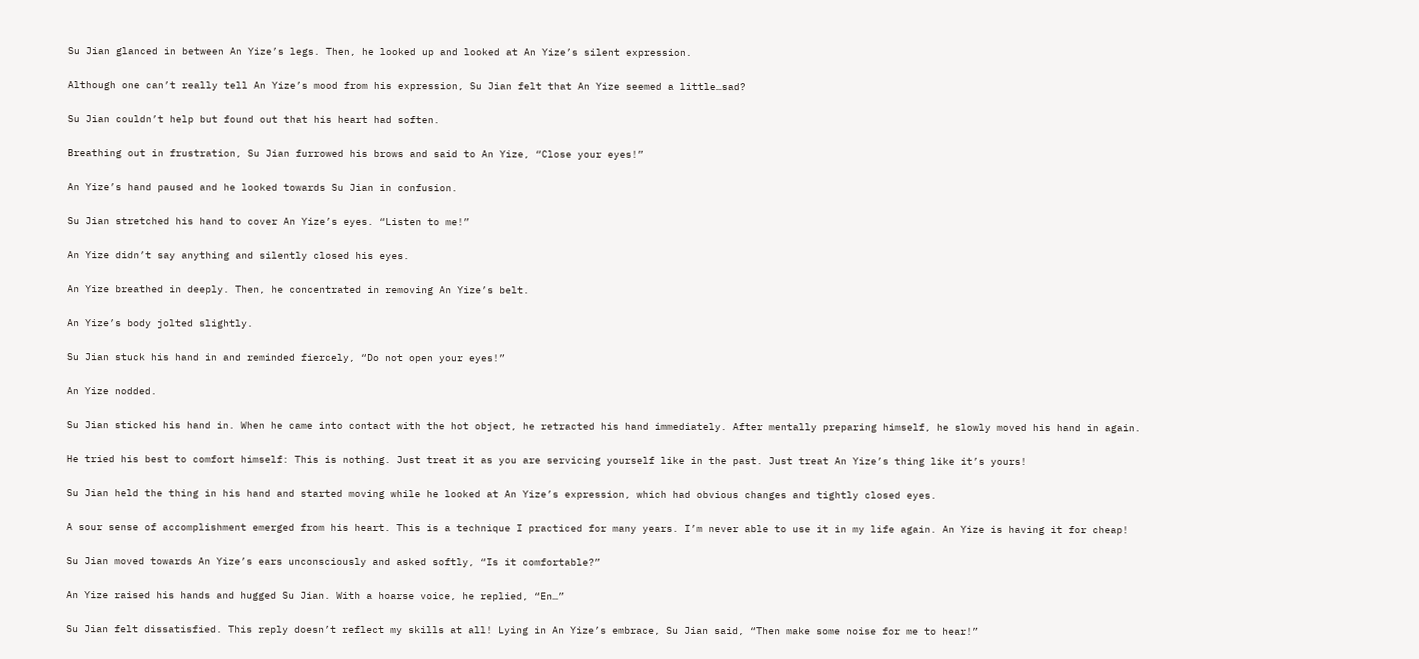Su Jian glanced in between An Yize’s legs. Then, he looked up and looked at An Yize’s silent expression.

Although one can’t really tell An Yize’s mood from his expression, Su Jian felt that An Yize seemed a little…sad?

Su Jian couldn’t help but found out that his heart had soften.

Breathing out in frustration, Su Jian furrowed his brows and said to An Yize, “Close your eyes!”

An Yize’s hand paused and he looked towards Su Jian in confusion.

Su Jian stretched his hand to cover An Yize’s eyes. “Listen to me!”

An Yize didn’t say anything and silently closed his eyes.

An Yize breathed in deeply. Then, he concentrated in removing An Yize’s belt.

An Yize’s body jolted slightly.

Su Jian stuck his hand in and reminded fiercely, “Do not open your eyes!”

An Yize nodded.

Su Jian sticked his hand in. When he came into contact with the hot object, he retracted his hand immediately. After mentally preparing himself, he slowly moved his hand in again.

He tried his best to comfort himself: This is nothing. Just treat it as you are servicing yourself like in the past. Just treat An Yize’s thing like it’s yours!

Su Jian held the thing in his hand and started moving while he looked at An Yize’s expression, which had obvious changes and tightly closed eyes.

A sour sense of accomplishment emerged from his heart. This is a technique I practiced for many years. I’m never able to use it in my life again. An Yize is having it for cheap!

Su Jian moved towards An Yize’s ears unconsciously and asked softly, “Is it comfortable?”

An Yize raised his hands and hugged Su Jian. With a hoarse voice, he replied, “En…”

Su Jian felt dissatisfied. This reply doesn’t reflect my skills at all! Lying in An Yize’s embrace, Su Jian said, “Then make some noise for me to hear!”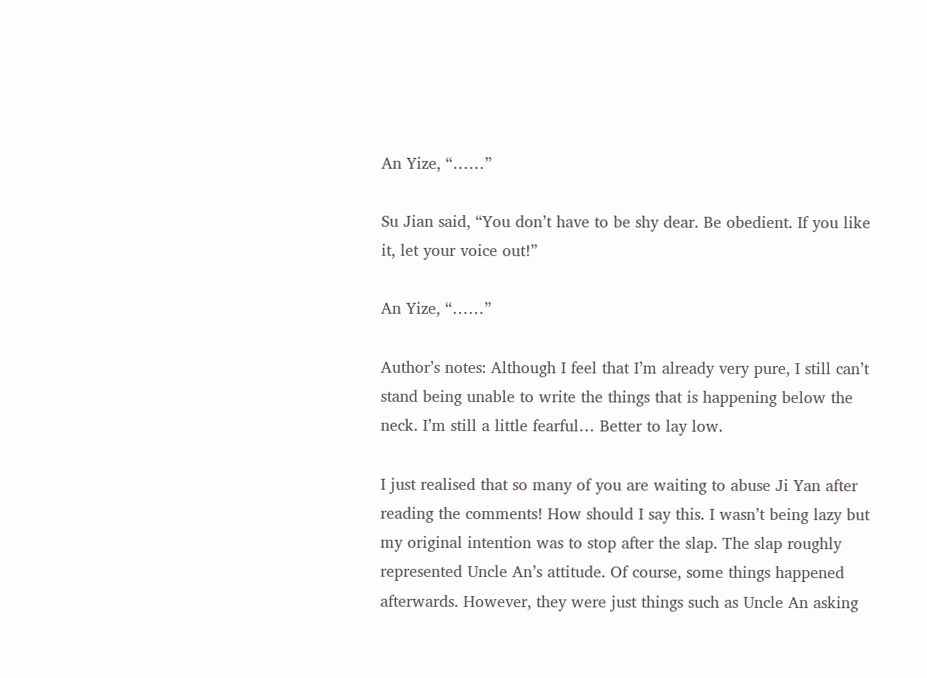An Yize, “……”

Su Jian said, “You don’t have to be shy dear. Be obedient. If you like it, let your voice out!”

An Yize, “……”

Author’s notes: Although I feel that I’m already very pure, I still can’t stand being unable to write the things that is happening below the neck. I’m still a little fearful… Better to lay low.

I just realised that so many of you are waiting to abuse Ji Yan after reading the comments! How should I say this. I wasn’t being lazy but my original intention was to stop after the slap. The slap roughly represented Uncle An’s attitude. Of course, some things happened afterwards. However, they were just things such as Uncle An asking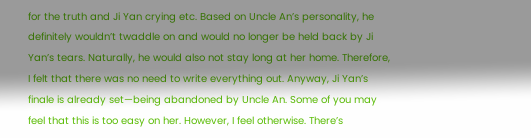for the truth and Ji Yan crying etc. Based on Uncle An’s personality, he definitely wouldn’t twaddle on and would no longer be held back by Ji Yan’s tears. Naturally, he would also not stay long at her home. Therefore, I felt that there was no need to write everything out. Anyway, Ji Yan’s finale is already set—being abandoned by Uncle An. Some of you may feel that this is too easy on her. However, I feel otherwise. There’s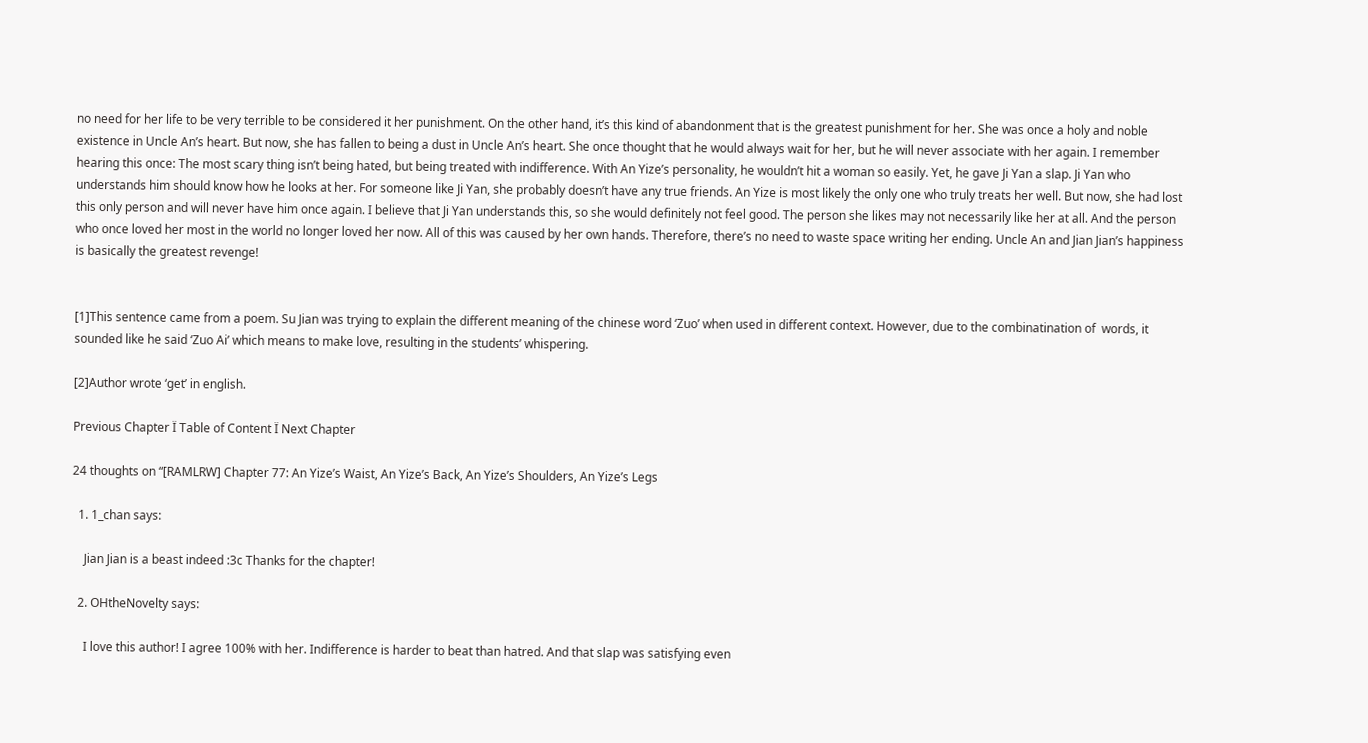no need for her life to be very terrible to be considered it her punishment. On the other hand, it’s this kind of abandonment that is the greatest punishment for her. She was once a holy and noble existence in Uncle An’s heart. But now, she has fallen to being a dust in Uncle An’s heart. She once thought that he would always wait for her, but he will never associate with her again. I remember hearing this once: The most scary thing isn’t being hated, but being treated with indifference. With An Yize’s personality, he wouldn’t hit a woman so easily. Yet, he gave Ji Yan a slap. Ji Yan who understands him should know how he looks at her. For someone like Ji Yan, she probably doesn’t have any true friends. An Yize is most likely the only one who truly treats her well. But now, she had lost this only person and will never have him once again. I believe that Ji Yan understands this, so she would definitely not feel good. The person she likes may not necessarily like her at all. And the person who once loved her most in the world no longer loved her now. All of this was caused by her own hands. Therefore, there’s no need to waste space writing her ending. Uncle An and Jian Jian’s happiness is basically the greatest revenge!


[1]This sentence came from a poem. Su Jian was trying to explain the different meaning of the chinese word ‘Zuo’ when used in different context. However, due to the combinatination of  words, it sounded like he said ‘Zuo Ai’ which means to make love, resulting in the students’ whispering.

[2]Author wrote ‘get’ in english.

Previous Chapter Ï Table of Content Ï Next Chapter

24 thoughts on “[RAMLRW] Chapter 77: An Yize’s Waist, An Yize’s Back, An Yize’s Shoulders, An Yize’s Legs

  1. 1_chan says:

    Jian Jian is a beast indeed :3c Thanks for the chapter!

  2. OHtheNovelty says:

    I love this author! I agree 100% with her. Indifference is harder to beat than hatred. And that slap was satisfying even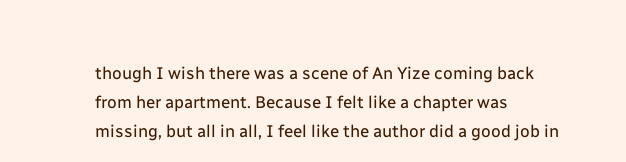though I wish there was a scene of An Yize coming back from her apartment. Because I felt like a chapter was missing, but all in all, I feel like the author did a good job in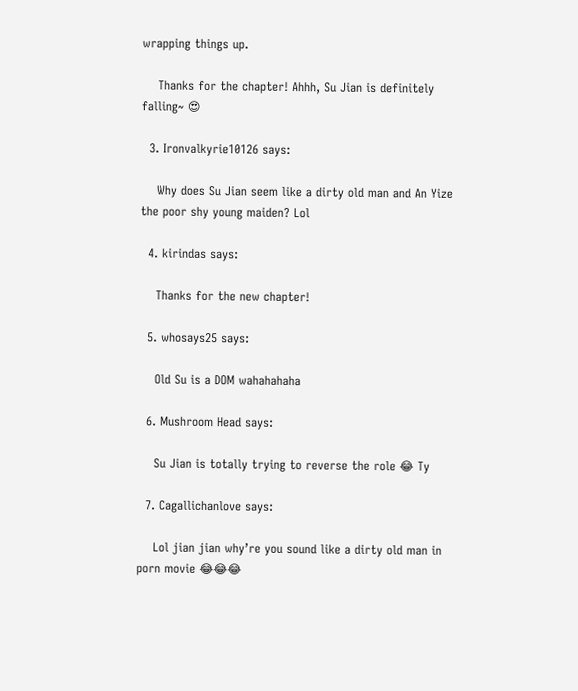wrapping things up.

    Thanks for the chapter! Ahhh, Su Jian is definitely falling~ 😍

  3. Ironvalkyrie10126 says:

    Why does Su Jian seem like a dirty old man and An Yize the poor shy young maiden? Lol

  4. kirindas says:

    Thanks for the new chapter!

  5. whosays25 says:

    Old Su is a DOM wahahahaha

  6. Mushroom Head says:

    Su Jian is totally trying to reverse the role 😂 Ty

  7. Cagallichanlove says:

    Lol jian jian why’re you sound like a dirty old man in porn movie 😂😂😂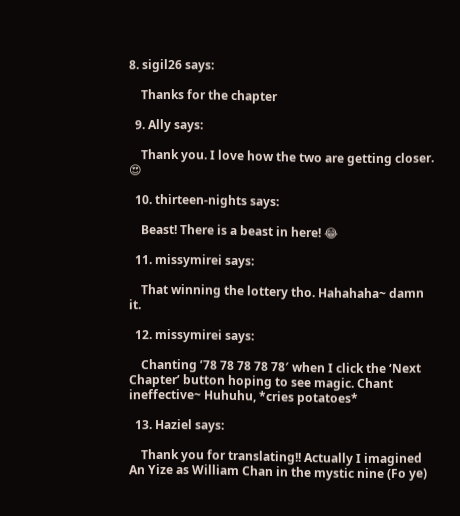8. sigil26 says:

    Thanks for the chapter

  9. Ally says:

    Thank you. I love how the two are getting closer. 😍

  10. thirteen-nights says:

    Beast! There is a beast in here! 😂

  11. missymirei says:

    That winning the lottery tho. Hahahaha~ damn it.

  12. missymirei says:

    Chanting ’78 78 78 78 78′ when I click the ‘Next Chapter’ button hoping to see magic. Chant ineffective~ Huhuhu, *cries potatoes*

  13. Haziel says:

    Thank you for translating!! Actually I imagined An Yize as William Chan in the mystic nine (Fo ye)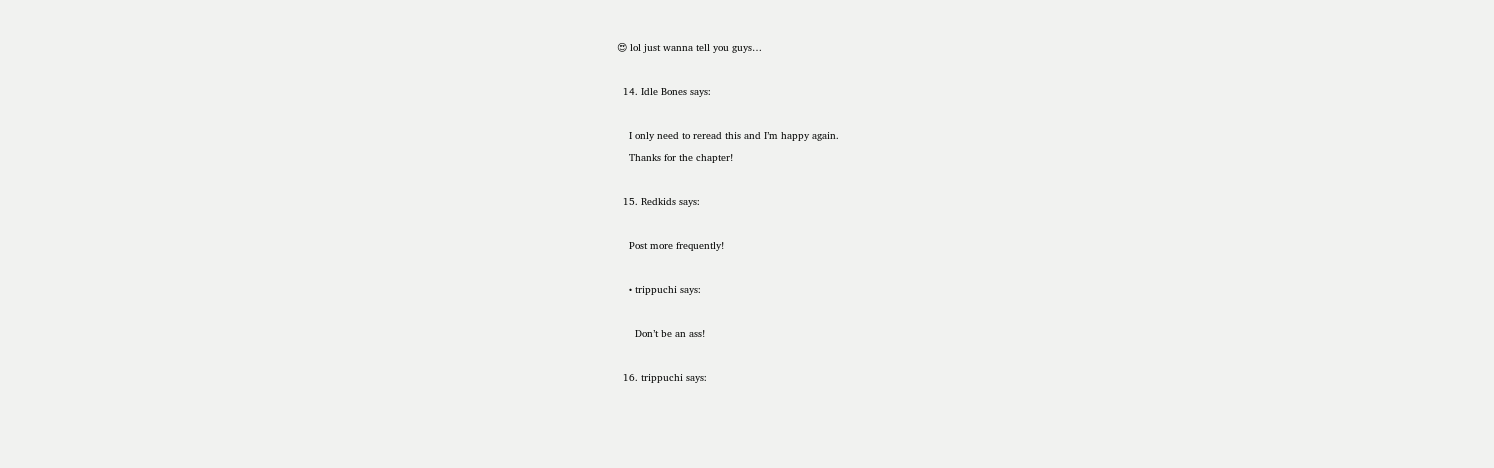😍 lol just wanna tell you guys…

  14. Idle Bones says:

    I only need to reread this and I’m happy again.
    Thanks for the chapter!

  15. Redkids says:

    Post more frequently!

    • trippuchi says:

      Don’t be an ass!

  16. trippuchi says: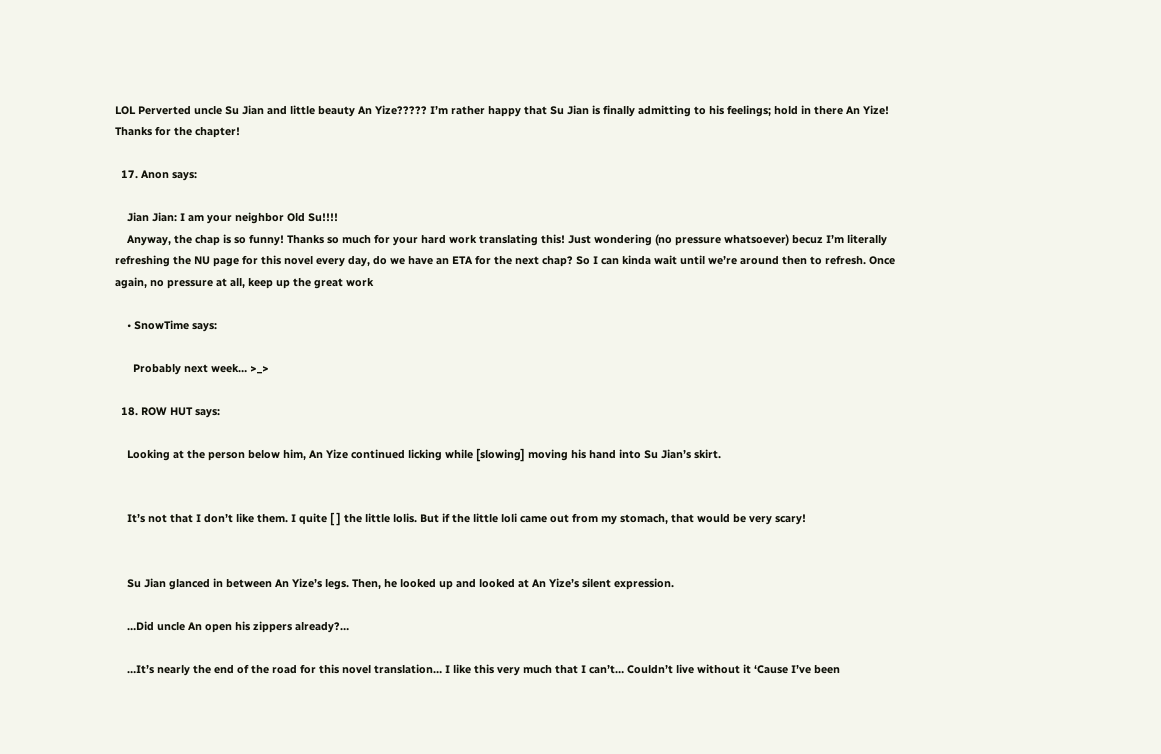LOL Perverted uncle Su Jian and little beauty An Yize????? I’m rather happy that Su Jian is finally admitting to his feelings; hold in there An Yize! Thanks for the chapter!

  17. Anon says:

    Jian Jian: I am your neighbor Old Su!!!!
    Anyway, the chap is so funny! Thanks so much for your hard work translating this! Just wondering (no pressure whatsoever) becuz I’m literally refreshing the NU page for this novel every day, do we have an ETA for the next chap? So I can kinda wait until we’re around then to refresh. Once again, no pressure at all, keep up the great work

    • SnowTime says:

      Probably next week… >_>

  18. ROW HUT says:

    Looking at the person below him, An Yize continued licking while [slowing] moving his hand into Su Jian’s skirt.


    It’s not that I don’t like them. I quite [ ] the little lolis. But if the little loli came out from my stomach, that would be very scary!


    Su Jian glanced in between An Yize’s legs. Then, he looked up and looked at An Yize’s silent expression.

    …Did uncle An open his zippers already?…

    …It’s nearly the end of the road for this novel translation… I like this very much that I can’t… Couldn’t live without it ‘Cause I’ve been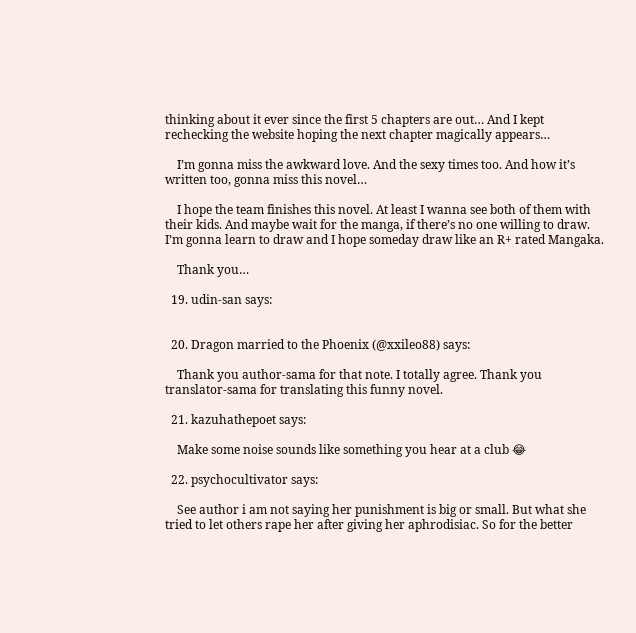thinking about it ever since the first 5 chapters are out… And I kept rechecking the website hoping the next chapter magically appears…

    I’m gonna miss the awkward love. And the sexy times too. And how it’s written too, gonna miss this novel…

    I hope the team finishes this novel. At least I wanna see both of them with their kids. And maybe wait for the manga, if there’s no one willing to draw. I’m gonna learn to draw and I hope someday draw like an R+ rated Mangaka.

    Thank you…

  19. udin-san says:


  20. Dragon married to the Phoenix (@xxileo88) says:

    Thank you author-sama for that note. I totally agree. Thank you translator-sama for translating this funny novel.

  21. kazuhathepoet says:

    Make some noise sounds like something you hear at a club 😂

  22. psychocultivator says:

    See author i am not saying her punishment is big or small. But what she tried to let others rape her after giving her aphrodisiac. So for the better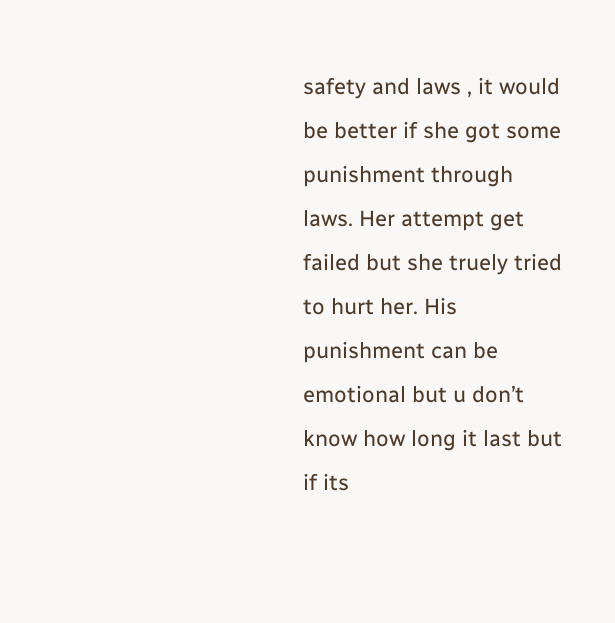safety and laws , it would be better if she got some punishment through laws. Her attempt get failed but she truely tried to hurt her. His punishment can be emotional but u don’t know how long it last but if its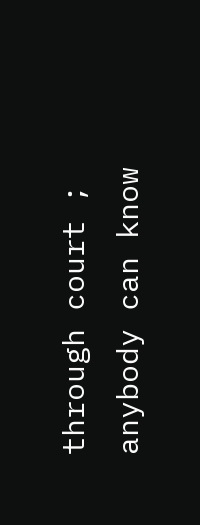through court ; anybody can know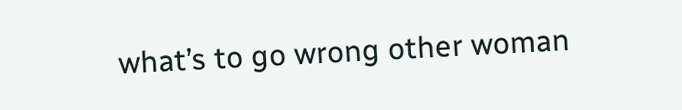what’s to go wrong other woman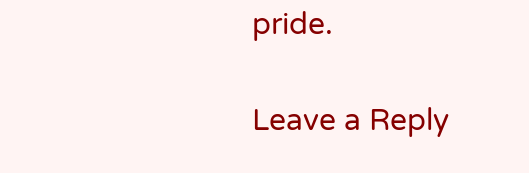pride.

Leave a Reply